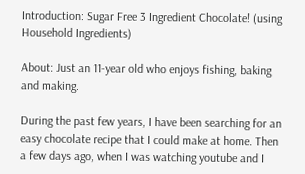Introduction: Sugar Free 3 Ingredient Chocolate! (using Household Ingredients)

About: Just an 11-year old who enjoys fishing, baking and making.

During the past few years, I have been searching for an easy chocolate recipe that I could make at home. Then a few days ago, when I was watching youtube and I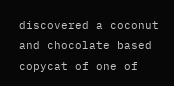discovered a coconut and chocolate based copycat of one of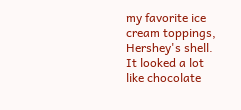my favorite ice cream toppings, Hershey's shell. It looked a lot like chocolate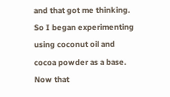and that got me thinking. So I began experimenting using coconut oil and cocoa powder as a base. Now that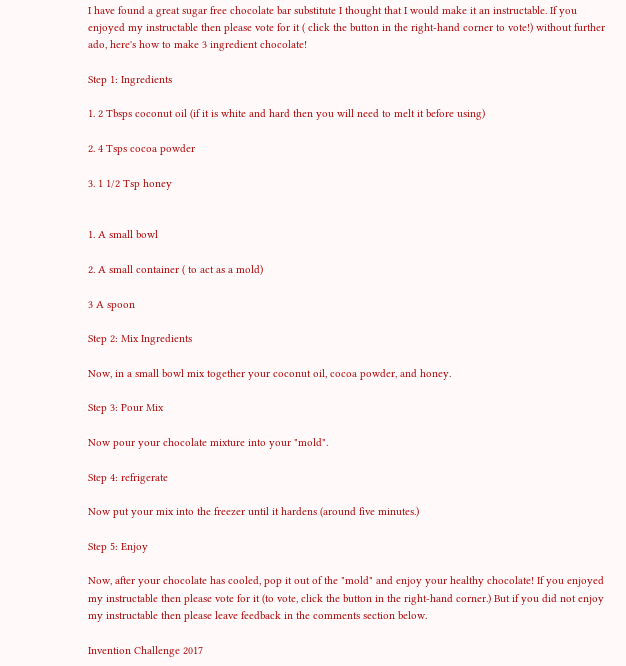I have found a great sugar free chocolate bar substitute I thought that I would make it an instructable. If you enjoyed my instructable then please vote for it ( click the button in the right-hand corner to vote!) without further ado, here's how to make 3 ingredient chocolate!

Step 1: Ingredients

1. 2 Tbsps coconut oil (if it is white and hard then you will need to melt it before using)

2. 4 Tsps cocoa powder

3. 1 1/2 Tsp honey


1. A small bowl

2. A small container ( to act as a mold)

3 A spoon

Step 2: Mix Ingredients

Now, in a small bowl mix together your coconut oil, cocoa powder, and honey.

Step 3: Pour Mix

Now pour your chocolate mixture into your "mold".

Step 4: refrigerate

Now put your mix into the freezer until it hardens (around five minutes.)

Step 5: Enjoy

Now, after your chocolate has cooled, pop it out of the "mold" and enjoy your healthy chocolate! If you enjoyed my instructable then please vote for it (to vote, click the button in the right-hand corner.) But if you did not enjoy my instructable then please leave feedback in the comments section below.

Invention Challenge 2017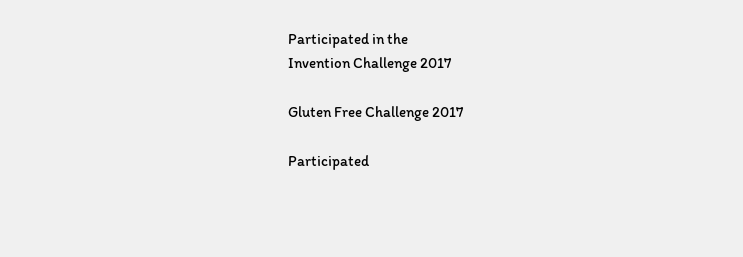Participated in the
Invention Challenge 2017

Gluten Free Challenge 2017

Participated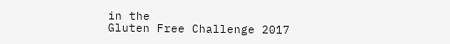in the
Gluten Free Challenge 2017